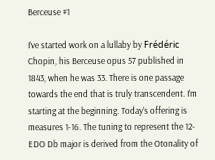Berceuse #1

I’ve started work on a lullaby by Frédéric Chopin, his Berceuse opus 57 published in 1843, when he was 33. There is one passage towards the end that is truly transcendent. I’m starting at the beginning. Today’s offering is measures 1-16. The tuning to represent the 12-EDO Db major is derived from the Otonality of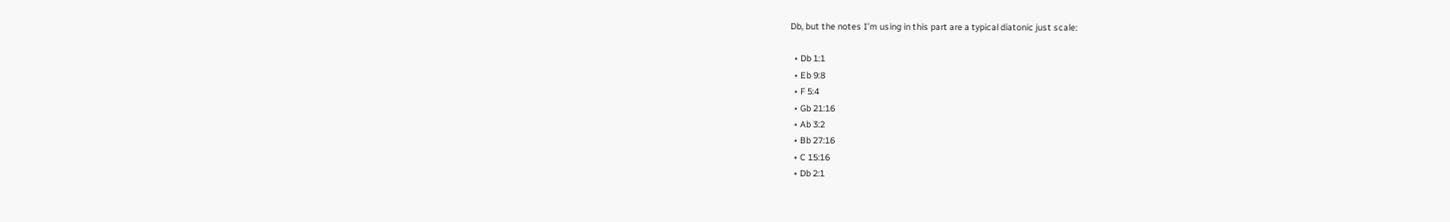Db, but the notes I’m using in this part are a typical diatonic just scale:

  • Db 1:1
  • Eb 9:8
  • F 5:4
  • Gb 21:16
  • Ab 3:2
  • Bb 27:16
  • C 15:16
  • Db 2:1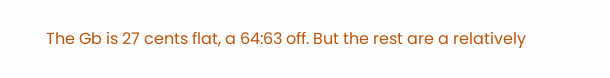The Gb is 27 cents flat, a 64:63 off. But the rest are a relatively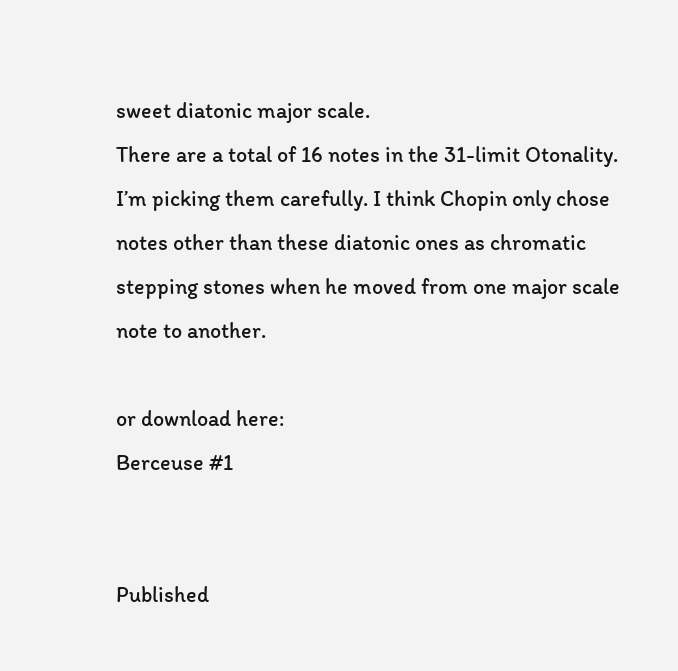sweet diatonic major scale.
There are a total of 16 notes in the 31-limit Otonality. I’m picking them carefully. I think Chopin only chose notes other than these diatonic ones as chromatic stepping stones when he moved from one major scale note to another.

or download here:
Berceuse #1


Published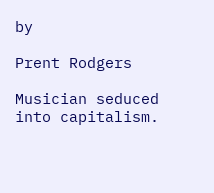by

Prent Rodgers

Musician seduced into capitalism.